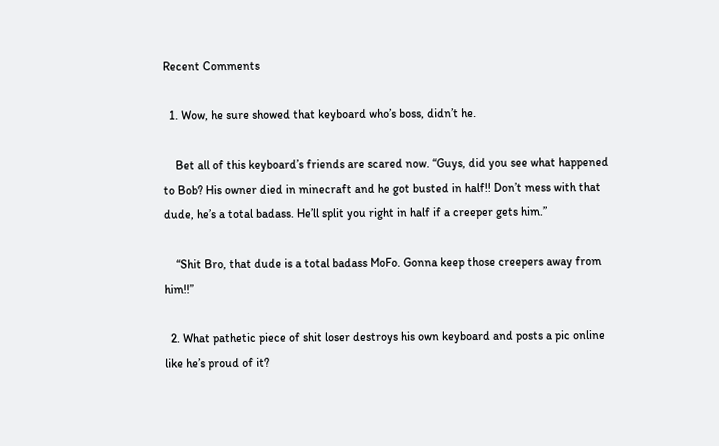Recent Comments

  1. Wow, he sure showed that keyboard who’s boss, didn’t he.

    Bet all of this keyboard’s friends are scared now. “Guys, did you see what happened to Bob? His owner died in minecraft and he got busted in half!! Don’t mess with that dude, he’s a total badass. He’ll split you right in half if a creeper gets him.”

    “Shit Bro, that dude is a total badass MoFo. Gonna keep those creepers away from him!!”

  2. What pathetic piece of shit loser destroys his own keyboard and posts a pic online like he’s proud of it?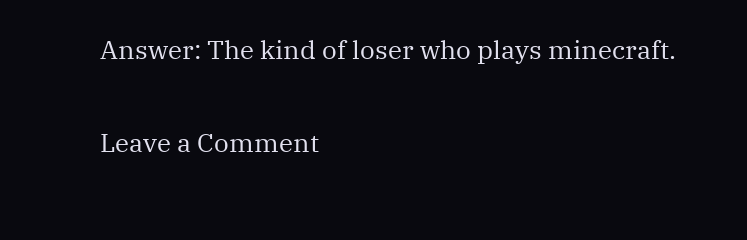Answer: The kind of loser who plays minecraft.

Leave a Comment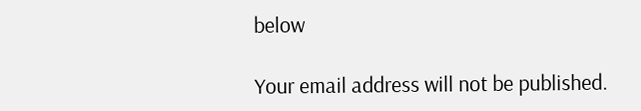below

Your email address will not be published.